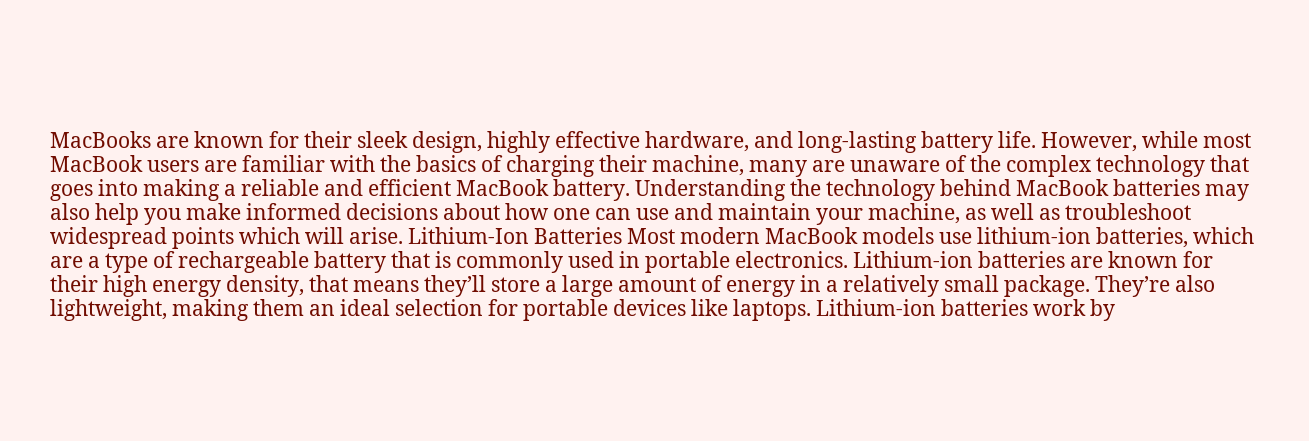MacBooks are known for their sleek design, highly effective hardware, and long-lasting battery life. However, while most MacBook users are familiar with the basics of charging their machine, many are unaware of the complex technology that goes into making a reliable and efficient MacBook battery. Understanding the technology behind MacBook batteries may also help you make informed decisions about how one can use and maintain your machine, as well as troubleshoot widespread points which will arise. Lithium-Ion Batteries Most modern MacBook models use lithium-ion batteries, which are a type of rechargeable battery that is commonly used in portable electronics. Lithium-ion batteries are known for their high energy density, that means they’ll store a large amount of energy in a relatively small package. They’re also lightweight, making them an ideal selection for portable devices like laptops. Lithium-ion batteries work by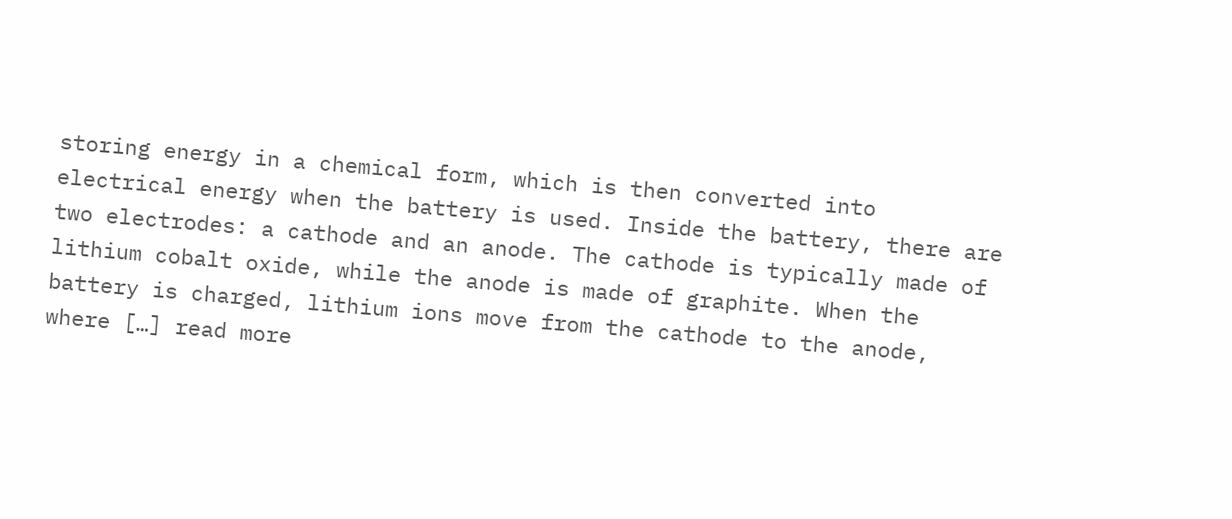storing energy in a chemical form, which is then converted into electrical energy when the battery is used. Inside the battery, there are two electrodes: a cathode and an anode. The cathode is typically made of lithium cobalt oxide, while the anode is made of graphite. When the battery is charged, lithium ions move from the cathode to the anode, where […] read more